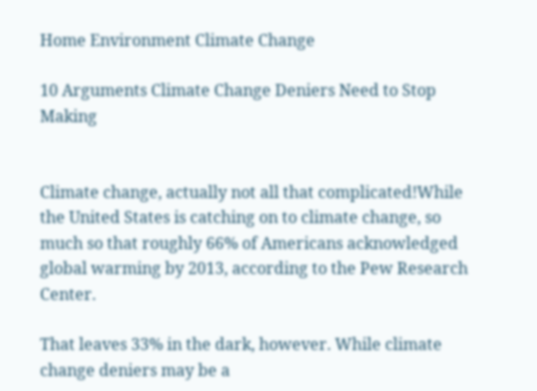Home Environment Climate Change

10 Arguments Climate Change Deniers Need to Stop Making


Climate change, actually not all that complicated!While the United States is catching on to climate change, so much so that roughly 66% of Americans acknowledged global warming by 2013, according to the Pew Research Center.

That leaves 33% in the dark, however. While climate change deniers may be a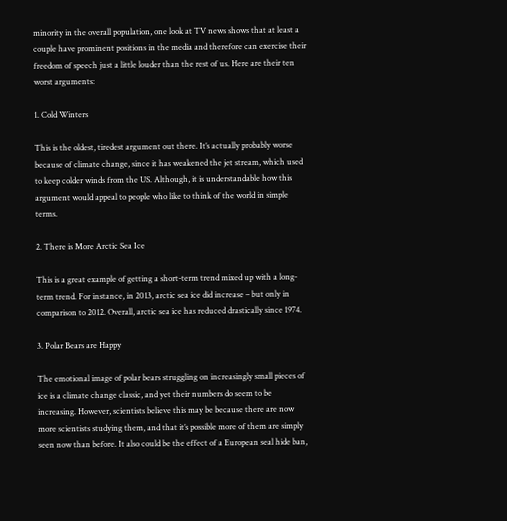minority in the overall population, one look at TV news shows that at least a couple have prominent positions in the media and therefore can exercise their freedom of speech just a little louder than the rest of us. Here are their ten worst arguments:

1. Cold Winters

This is the oldest, tiredest argument out there. It’s actually probably worse because of climate change, since it has weakened the jet stream, which used to keep colder winds from the US. Although, it is understandable how this argument would appeal to people who like to think of the world in simple terms.

2. There is More Arctic Sea Ice

This is a great example of getting a short-term trend mixed up with a long-term trend. For instance, in 2013, arctic sea ice did increase – but only in comparison to 2012. Overall, arctic sea ice has reduced drastically since 1974.

3. Polar Bears are Happy

The emotional image of polar bears struggling on increasingly small pieces of ice is a climate change classic, and yet their numbers do seem to be increasing. However, scientists believe this may be because there are now more scientists studying them, and that it’s possible more of them are simply seen now than before. It also could be the effect of a European seal hide ban,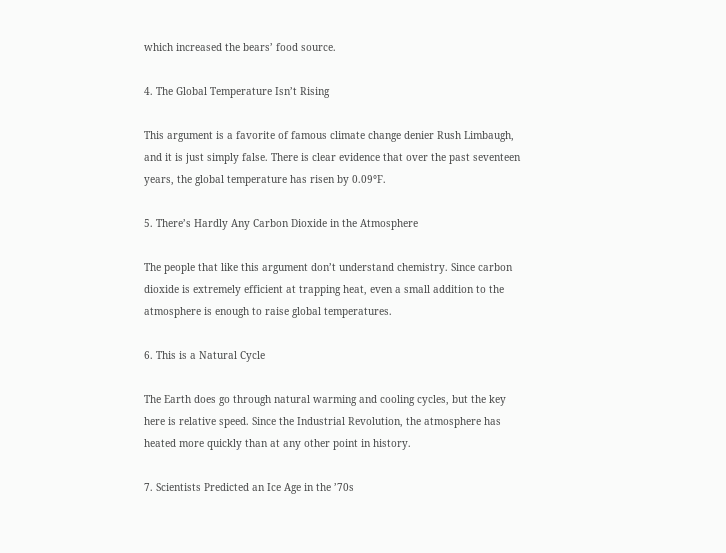which increased the bears’ food source.

4. The Global Temperature Isn’t Rising

This argument is a favorite of famous climate change denier Rush Limbaugh, and it is just simply false. There is clear evidence that over the past seventeen years, the global temperature has risen by 0.09°F.

5. There’s Hardly Any Carbon Dioxide in the Atmosphere

The people that like this argument don’t understand chemistry. Since carbon dioxide is extremely efficient at trapping heat, even a small addition to the atmosphere is enough to raise global temperatures.

6. This is a Natural Cycle

The Earth does go through natural warming and cooling cycles, but the key here is relative speed. Since the Industrial Revolution, the atmosphere has heated more quickly than at any other point in history.

7. Scientists Predicted an Ice Age in the ’70s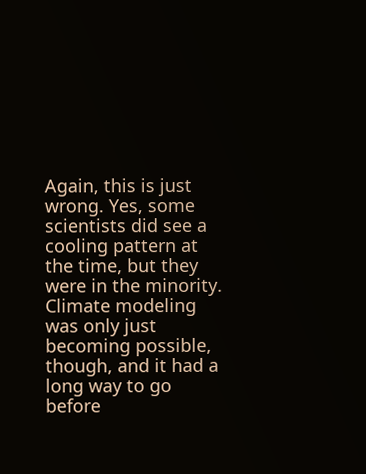Again, this is just wrong. Yes, some scientists did see a cooling pattern at the time, but they were in the minority. Climate modeling was only just becoming possible, though, and it had a long way to go before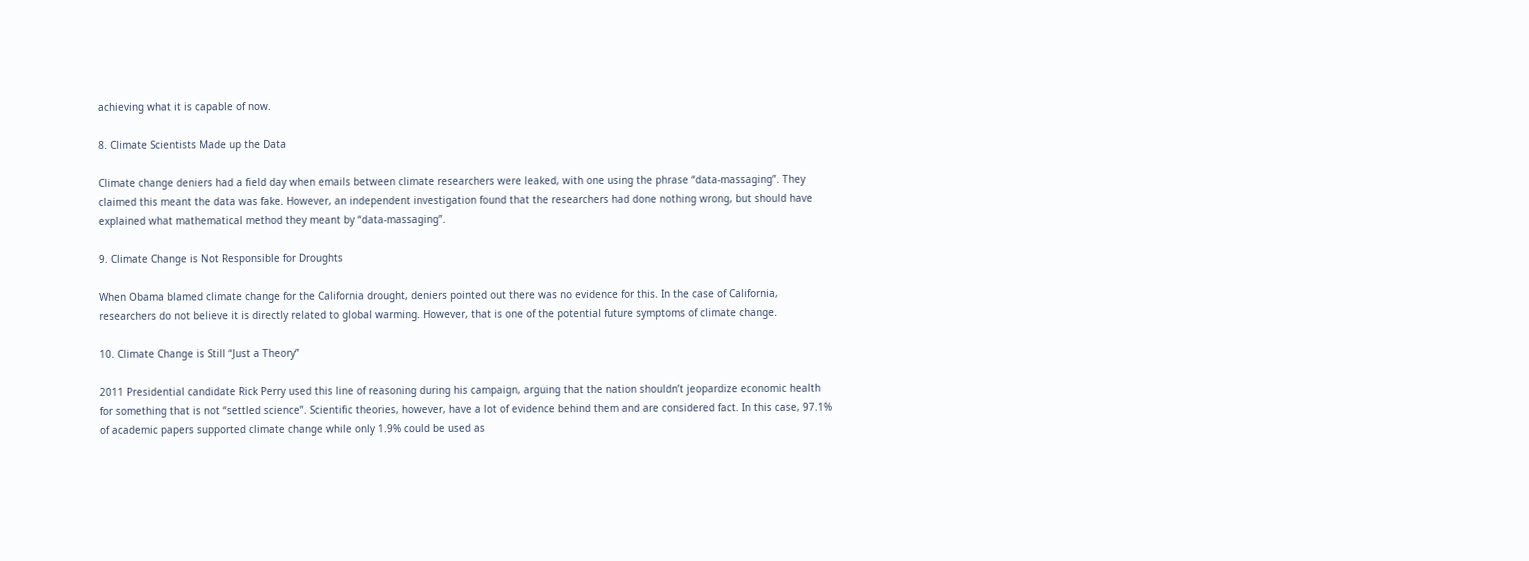achieving what it is capable of now.

8. Climate Scientists Made up the Data

Climate change deniers had a field day when emails between climate researchers were leaked, with one using the phrase “data-massaging”. They claimed this meant the data was fake. However, an independent investigation found that the researchers had done nothing wrong, but should have explained what mathematical method they meant by “data-massaging”.

9. Climate Change is Not Responsible for Droughts

When Obama blamed climate change for the California drought, deniers pointed out there was no evidence for this. In the case of California, researchers do not believe it is directly related to global warming. However, that is one of the potential future symptoms of climate change.

10. Climate Change is Still “Just a Theory”

2011 Presidential candidate Rick Perry used this line of reasoning during his campaign, arguing that the nation shouldn’t jeopardize economic health for something that is not “settled science”. Scientific theories, however, have a lot of evidence behind them and are considered fact. In this case, 97.1% of academic papers supported climate change while only 1.9% could be used as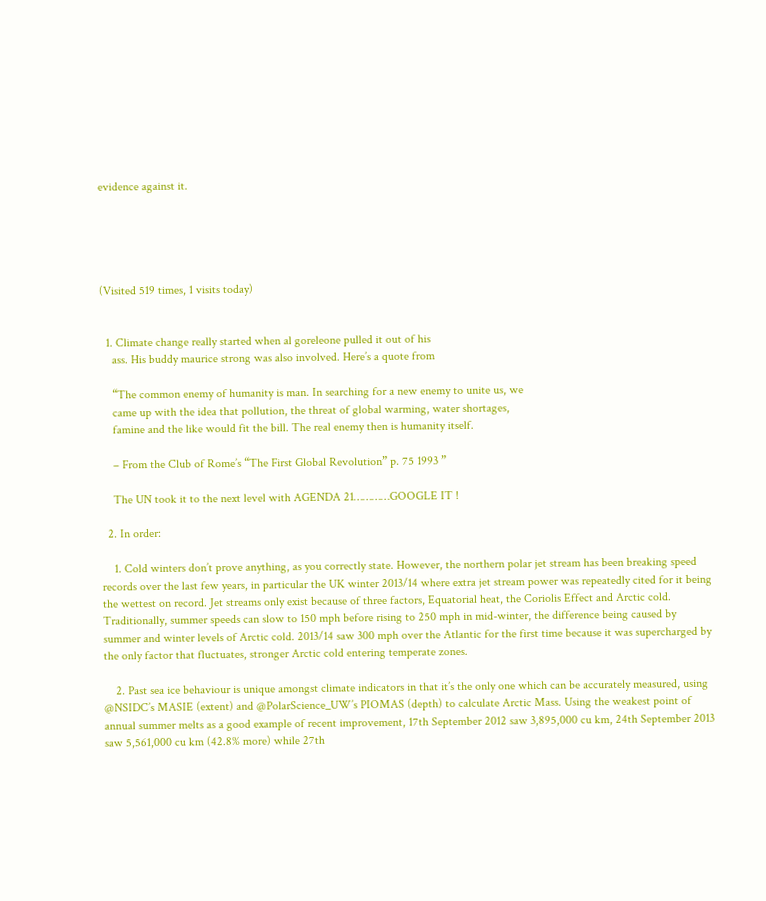evidence against it.





(Visited 519 times, 1 visits today)


  1. Climate change really started when al goreleone pulled it out of his
    ass. His buddy maurice strong was also involved. Here’s a quote from

    “The common enemy of humanity is man. In searching for a new enemy to unite us, we
    came up with the idea that pollution, the threat of global warming, water shortages,
    famine and the like would fit the bill. The real enemy then is humanity itself.

    – From the Club of Rome’s “The First Global Revolution” p. 75 1993 ”

    The UN took it to the next level with AGENDA 21…………GOOGLE IT !

  2. In order:

    1. Cold winters don’t prove anything, as you correctly state. However, the northern polar jet stream has been breaking speed records over the last few years, in particular the UK winter 2013/14 where extra jet stream power was repeatedly cited for it being the wettest on record. Jet streams only exist because of three factors, Equatorial heat, the Coriolis Effect and Arctic cold. Traditionally, summer speeds can slow to 150 mph before rising to 250 mph in mid-winter, the difference being caused by summer and winter levels of Arctic cold. 2013/14 saw 300 mph over the Atlantic for the first time because it was supercharged by the only factor that fluctuates, stronger Arctic cold entering temperate zones.

    2. Past sea ice behaviour is unique amongst climate indicators in that it’s the only one which can be accurately measured, using @NSIDC’s MASIE (extent) and @PolarScience_UW’s PIOMAS (depth) to calculate Arctic Mass. Using the weakest point of annual summer melts as a good example of recent improvement, 17th September 2012 saw 3,895,000 cu km, 24th September 2013 saw 5,561,000 cu km (42.8% more) while 27th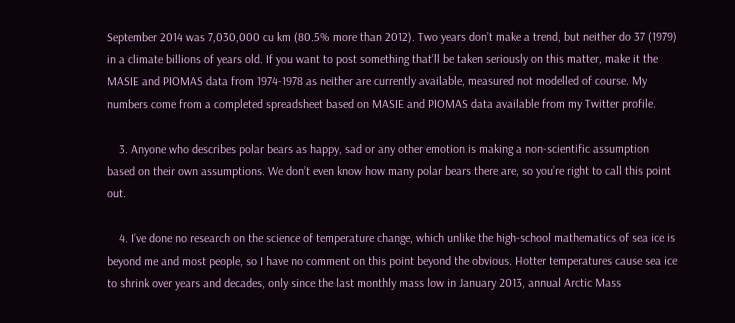September 2014 was 7,030,000 cu km (80.5% more than 2012). Two years don’t make a trend, but neither do 37 (1979) in a climate billions of years old. If you want to post something that’ll be taken seriously on this matter, make it the MASIE and PIOMAS data from 1974-1978 as neither are currently available, measured not modelled of course. My numbers come from a completed spreadsheet based on MASIE and PIOMAS data available from my Twitter profile.

    3. Anyone who describes polar bears as happy, sad or any other emotion is making a non-scientific assumption based on their own assumptions. We don’t even know how many polar bears there are, so you’re right to call this point out.

    4. I’ve done no research on the science of temperature change, which unlike the high-school mathematics of sea ice is beyond me and most people, so I have no comment on this point beyond the obvious. Hotter temperatures cause sea ice to shrink over years and decades, only since the last monthly mass low in January 2013, annual Arctic Mass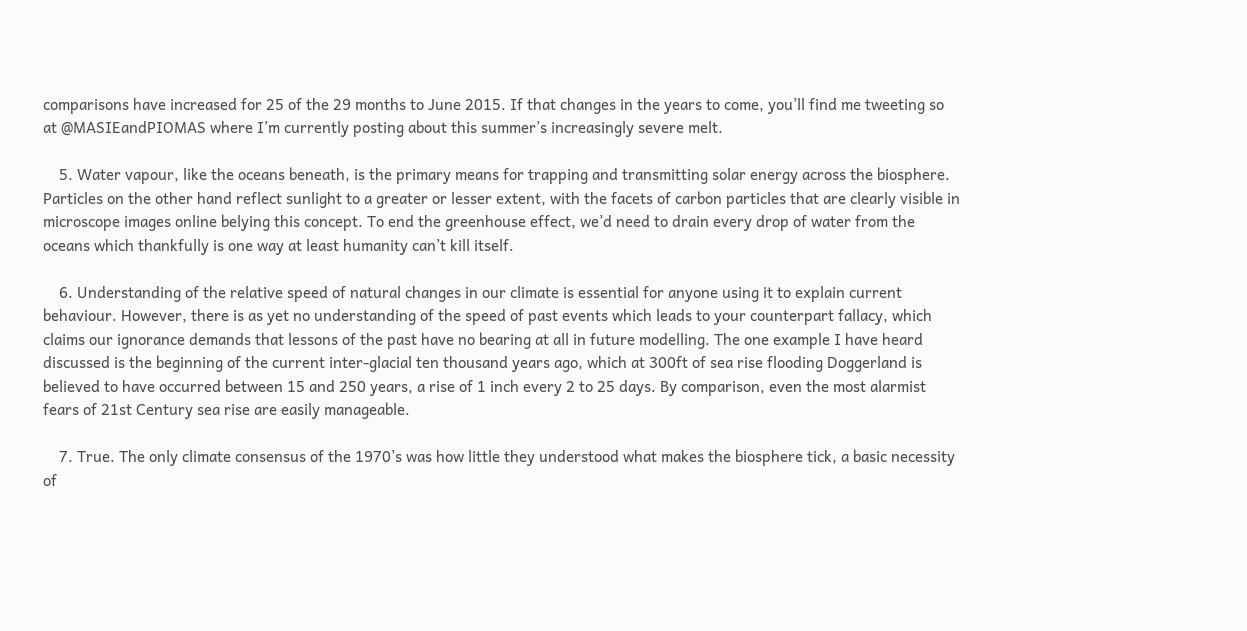comparisons have increased for 25 of the 29 months to June 2015. If that changes in the years to come, you’ll find me tweeting so at @MASIEandPIOMAS where I’m currently posting about this summer’s increasingly severe melt.

    5. Water vapour, like the oceans beneath, is the primary means for trapping and transmitting solar energy across the biosphere. Particles on the other hand reflect sunlight to a greater or lesser extent, with the facets of carbon particles that are clearly visible in microscope images online belying this concept. To end the greenhouse effect, we’d need to drain every drop of water from the oceans which thankfully is one way at least humanity can’t kill itself.

    6. Understanding of the relative speed of natural changes in our climate is essential for anyone using it to explain current behaviour. However, there is as yet no understanding of the speed of past events which leads to your counterpart fallacy, which claims our ignorance demands that lessons of the past have no bearing at all in future modelling. The one example I have heard discussed is the beginning of the current inter-glacial ten thousand years ago, which at 300ft of sea rise flooding Doggerland is believed to have occurred between 15 and 250 years, a rise of 1 inch every 2 to 25 days. By comparison, even the most alarmist fears of 21st Century sea rise are easily manageable.

    7. True. The only climate consensus of the 1970’s was how little they understood what makes the biosphere tick, a basic necessity of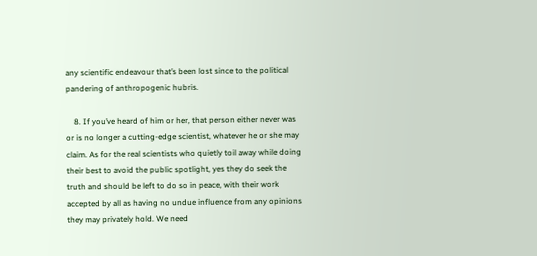any scientific endeavour that’s been lost since to the political pandering of anthropogenic hubris.

    8. If you’ve heard of him or her, that person either never was or is no longer a cutting-edge scientist, whatever he or she may claim. As for the real scientists who quietly toil away while doing their best to avoid the public spotlight, yes they do seek the truth and should be left to do so in peace, with their work accepted by all as having no undue influence from any opinions they may privately hold. We need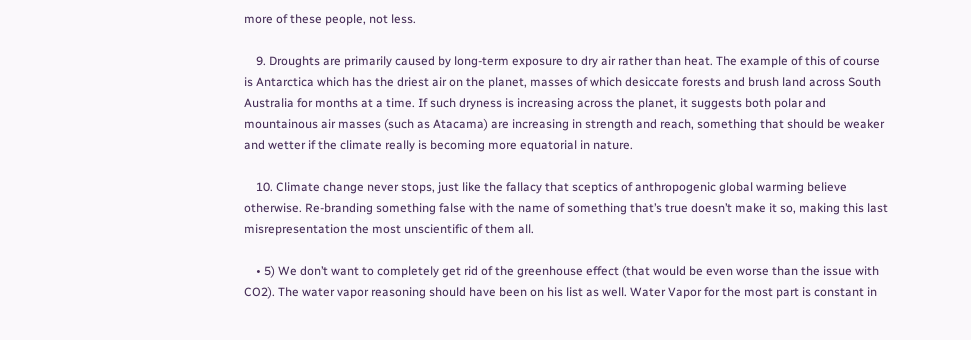more of these people, not less.

    9. Droughts are primarily caused by long-term exposure to dry air rather than heat. The example of this of course is Antarctica which has the driest air on the planet, masses of which desiccate forests and brush land across South Australia for months at a time. If such dryness is increasing across the planet, it suggests both polar and mountainous air masses (such as Atacama) are increasing in strength and reach, something that should be weaker and wetter if the climate really is becoming more equatorial in nature.

    10. Climate change never stops, just like the fallacy that sceptics of anthropogenic global warming believe otherwise. Re-branding something false with the name of something that’s true doesn’t make it so, making this last misrepresentation the most unscientific of them all.

    • 5) We don’t want to completely get rid of the greenhouse effect (that would be even worse than the issue with CO2). The water vapor reasoning should have been on his list as well. Water Vapor for the most part is constant in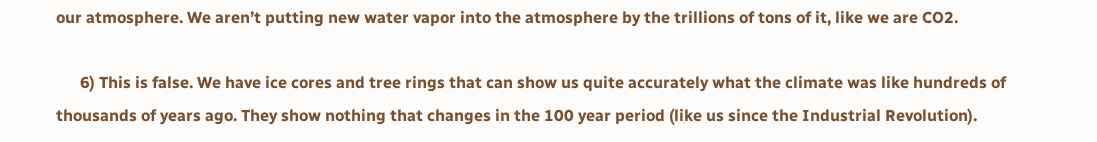our atmosphere. We aren’t putting new water vapor into the atmosphere by the trillions of tons of it, like we are CO2.

      6) This is false. We have ice cores and tree rings that can show us quite accurately what the climate was like hundreds of thousands of years ago. They show nothing that changes in the 100 year period (like us since the Industrial Revolution).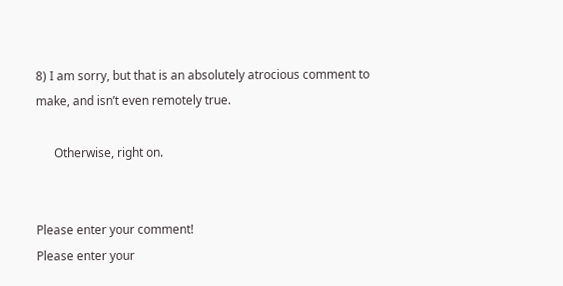8) I am sorry, but that is an absolutely atrocious comment to make, and isn’t even remotely true.

      Otherwise, right on.


Please enter your comment!
Please enter your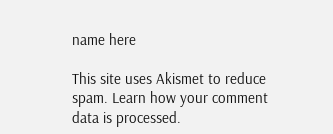name here

This site uses Akismet to reduce spam. Learn how your comment data is processed.